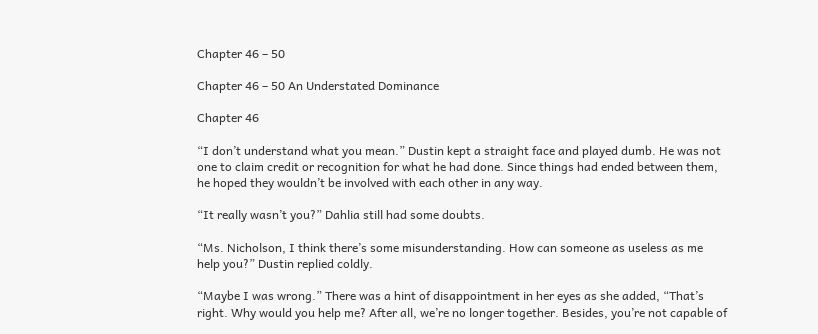Chapter 46 – 50

Chapter 46 – 50 An Understated Dominance

Chapter 46

“I don’t understand what you mean.” Dustin kept a straight face and played dumb. He was not one to claim credit or recognition for what he had done. Since things had ended between them, he hoped they wouldn’t be involved with each other in any way.

“It really wasn’t you?” Dahlia still had some doubts.

“Ms. Nicholson, I think there’s some misunderstanding. How can someone as useless as me help you?” Dustin replied coldly.

“Maybe I was wrong.” There was a hint of disappointment in her eyes as she added, “That’s right. Why would you help me? After all, we’re no longer together. Besides, you’re not capable of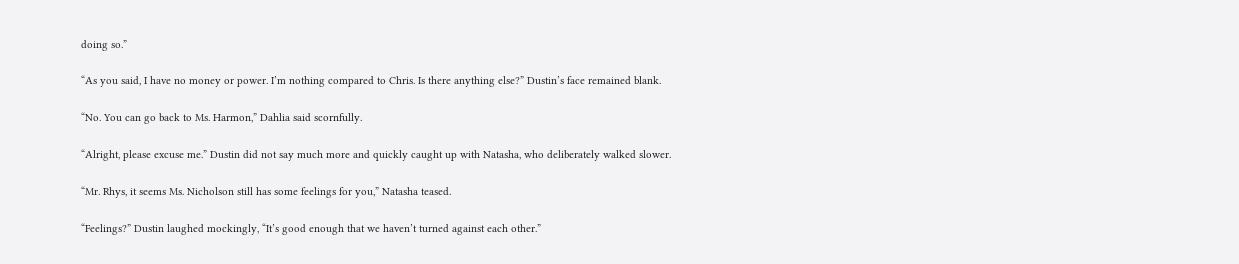doing so.”

“As you said, I have no money or power. I’m nothing compared to Chris. Is there anything else?” Dustin’s face remained blank.

“No. You can go back to Ms. Harmon,” Dahlia said scornfully.

“Alright, please excuse me.” Dustin did not say much more and quickly caught up with Natasha, who deliberately walked slower.

“Mr. Rhys, it seems Ms. Nicholson still has some feelings for you,” Natasha teased.

“Feelings?” Dustin laughed mockingly, “It’s good enough that we haven’t turned against each other.”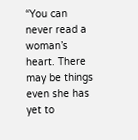“You can never read a woman’s heart. There may be things even she has yet to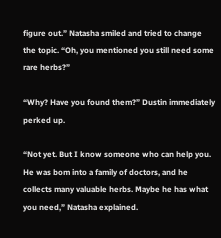figure out.” Natasha smiled and tried to change the topic. “Oh, you mentioned you still need some rare herbs?”

“Why? Have you found them?” Dustin immediately perked up.

“Not yet. But I know someone who can help you. He was bom into a family of doctors, and he collects many valuable herbs. Maybe he has what you need,” Natasha explained.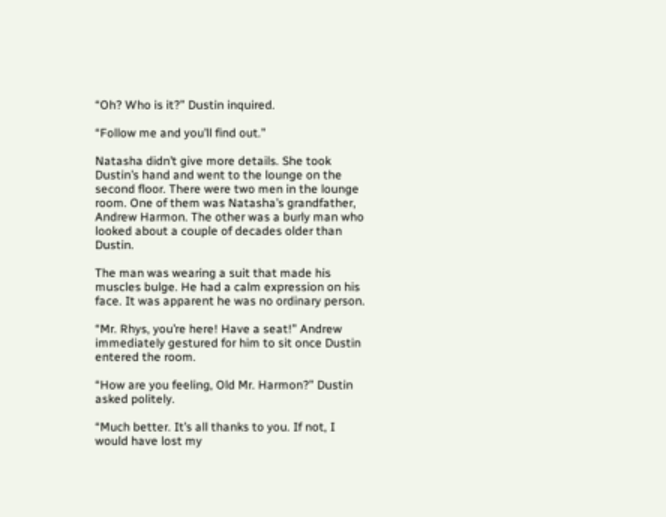“Oh? Who is it?” Dustin inquired.

“Follow me and you’ll find out.”

Natasha didn’t give more details. She took Dustin’s hand and went to the lounge on the second floor. There were two men in the lounge room. One of them was Natasha’s grandfather, Andrew Harmon. The other was a burly man who looked about a couple of decades older than Dustin.

The man was wearing a suit that made his muscles bulge. He had a calm expression on his face. It was apparent he was no ordinary person.

“Mr. Rhys, you’re here! Have a seat!” Andrew immediately gestured for him to sit once Dustin entered the room.

“How are you feeling, Old Mr. Harmon?” Dustin asked politely.

“Much better. It’s all thanks to you. If not, I would have lost my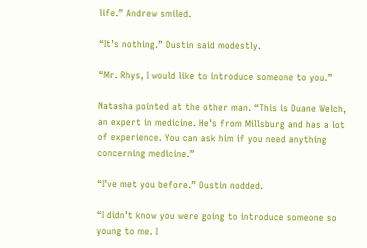life.” Andrew smiled.

“It’s nothing.” Dustin said modestly.

“Mr. Rhys, I would like to introduce someone to you.”

Natasha pointed at the other man. “This is Duane Welch, an expert in medicine. He’s from Millsburg and has a lot of experience. You can ask him if you need anything concerning medicine.”

“I’ve met you before.” Dustin nodded.

“I didn’t know you were going to introduce someone so young to me. I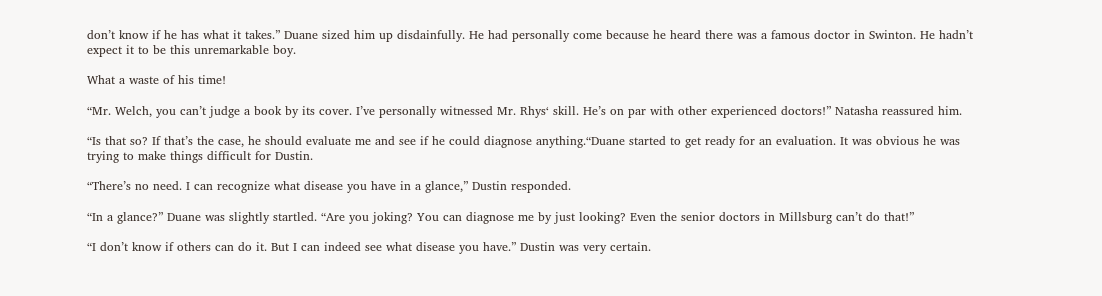don’t know if he has what it takes.” Duane sized him up disdainfully. He had personally come because he heard there was a famous doctor in Swinton. He hadn’t expect it to be this unremarkable boy.

What a waste of his time!

“Mr. Welch, you can’t judge a book by its cover. I’ve personally witnessed Mr. Rhys‘ skill. He’s on par with other experienced doctors!” Natasha reassured him.

“Is that so? If that’s the case, he should evaluate me and see if he could diagnose anything.“Duane started to get ready for an evaluation. It was obvious he was trying to make things difficult for Dustin.

“There’s no need. I can recognize what disease you have in a glance,” Dustin responded.

“In a glance?” Duane was slightly startled. “Are you joking? You can diagnose me by just looking? Even the senior doctors in Millsburg can’t do that!”

“I don’t know if others can do it. But I can indeed see what disease you have.” Dustin was very certain.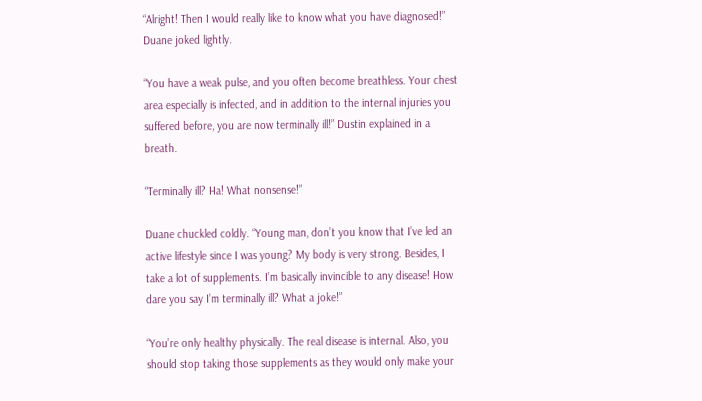“Alright! Then I would really like to know what you have diagnosed!” Duane joked lightly.

“You have a weak pulse, and you often become breathless. Your chest area especially is infected, and in addition to the internal injuries you suffered before, you are now terminally ill!” Dustin explained in a breath.

“Terminally ill? Ha! What nonsense!”

Duane chuckled coldly. “Young man, don’t you know that I’ve led an active lifestyle since I was young? My body is very strong. Besides, I take a lot of supplements. I’m basically invincible to any disease! How dare you say I’m terminally ill? What a joke!”

“You’re only healthy physically. The real disease is internal. Also, you should stop taking those supplements as they would only make your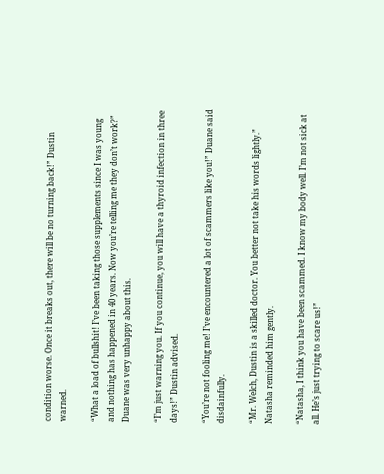condition worse. Once it breaks out, there will be no turning back!” Dustin warned.

“What a load of bullshit! I’ve been taking those supplements since I was young and nothing has happened in 40 years. Now you’re telling me they don’t work?” Duane was very unhappy about this.

“I’m just warning you. If you continue, you will have a thyroid infection in three days!” Dustin advised.

“You’re not fooling me! I’ve encountered a lot of scammers like you!” Duane said disdainfully.

“Mr. Welch, Dustin is a skilled doctor. You better not take his words lightly.” Natasha reminded him gently.

“Natasha, I think you have been scammed. I know my body well. I’m not sick at all. He’s just trying to scare us!”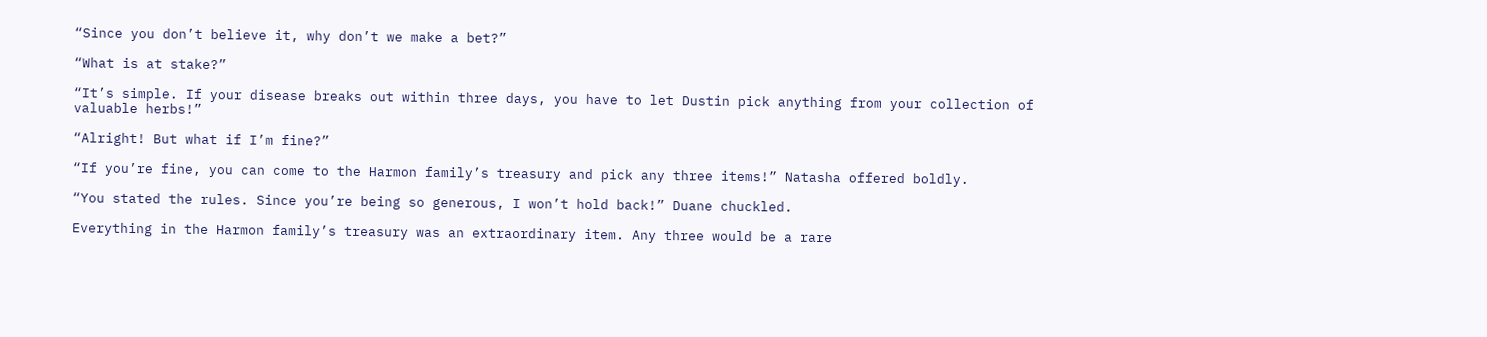“Since you don’t believe it, why don’t we make a bet?”

“What is at stake?”

“It’s simple. If your disease breaks out within three days, you have to let Dustin pick anything from your collection of valuable herbs!”

“Alright! But what if I’m fine?”

“If you’re fine, you can come to the Harmon family’s treasury and pick any three items!” Natasha offered boldly.

“You stated the rules. Since you’re being so generous, I won’t hold back!” Duane chuckled.

Everything in the Harmon family’s treasury was an extraordinary item. Any three would be a rare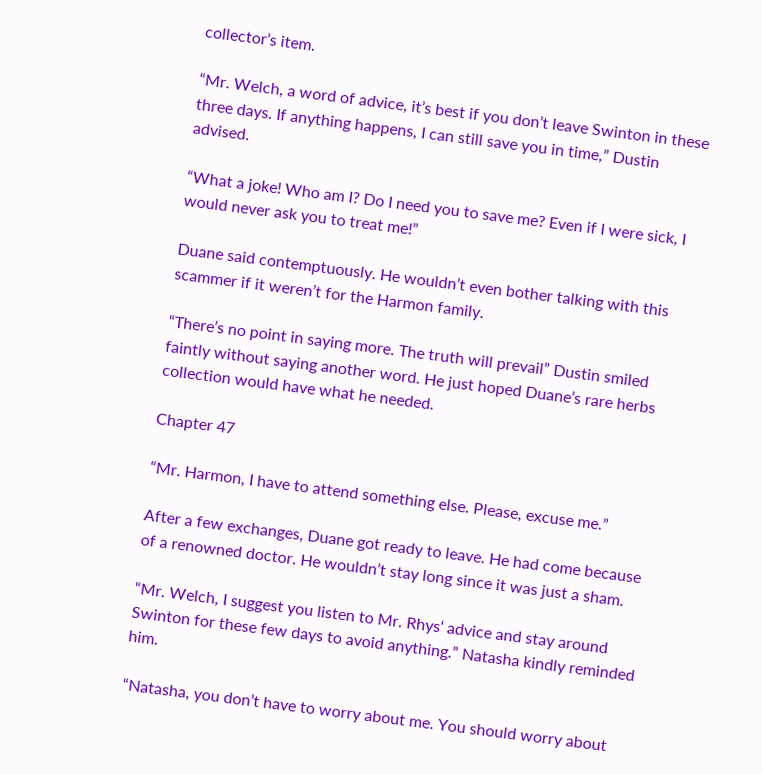collector’s item.

“Mr. Welch, a word of advice, it’s best if you don’t leave Swinton in these three days. If anything happens, I can still save you in time,” Dustin advised.

“What a joke! Who am I? Do I need you to save me? Even if I were sick, I would never ask you to treat me!”

Duane said contemptuously. He wouldn’t even bother talking with this scammer if it weren’t for the Harmon family.

“There’s no point in saying more. The truth will prevail” Dustin smiled faintly without saying another word. He just hoped Duane’s rare herbs collection would have what he needed.

Chapter 47

“Mr. Harmon, I have to attend something else. Please, excuse me.”

After a few exchanges, Duane got ready to leave. He had come because of a renowned doctor. He wouldn’t stay long since it was just a sham.

“Mr. Welch, I suggest you listen to Mr. Rhys‘ advice and stay around Swinton for these few days to avoid anything.” Natasha kindly reminded him.

“Natasha, you don’t have to worry about me. You should worry about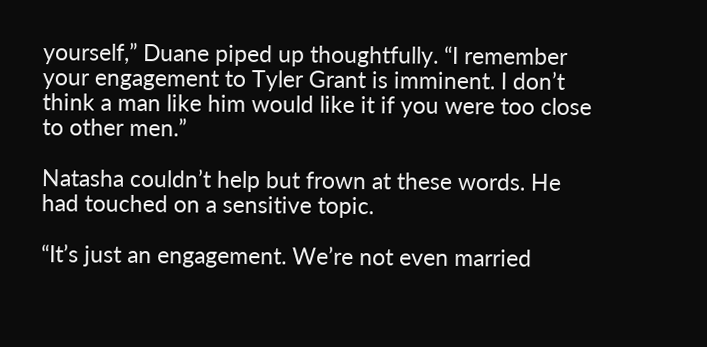yourself,” Duane piped up thoughtfully. “I remember your engagement to Tyler Grant is imminent. I don’t think a man like him would like it if you were too close to other men.”

Natasha couldn’t help but frown at these words. He had touched on a sensitive topic.

“It’s just an engagement. We’re not even married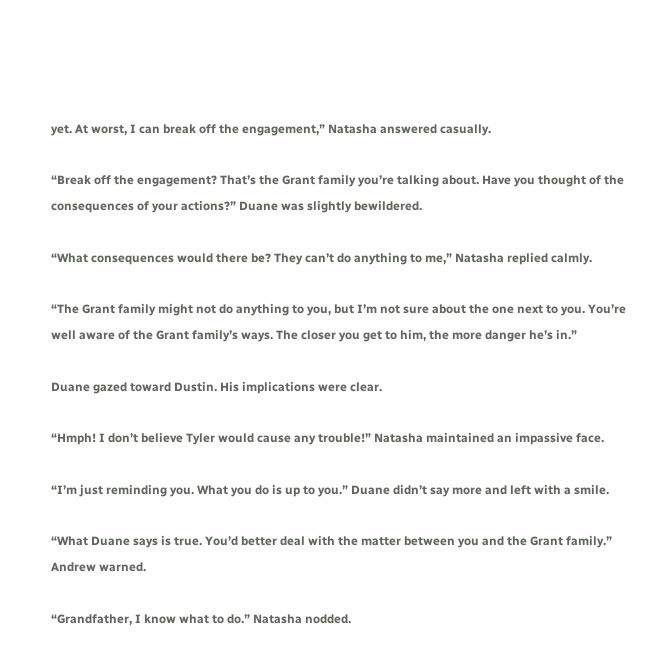yet. At worst, I can break off the engagement,” Natasha answered casually.

“Break off the engagement? That’s the Grant family you’re talking about. Have you thought of the consequences of your actions?” Duane was slightly bewildered.

“What consequences would there be? They can’t do anything to me,” Natasha replied calmly.

“The Grant family might not do anything to you, but I’m not sure about the one next to you. You’re well aware of the Grant family’s ways. The closer you get to him, the more danger he’s in.”

Duane gazed toward Dustin. His implications were clear.

“Hmph! I don’t believe Tyler would cause any trouble!” Natasha maintained an impassive face.

“I’m just reminding you. What you do is up to you.” Duane didn’t say more and left with a smile.

“What Duane says is true. You’d better deal with the matter between you and the Grant family.” Andrew warned.

“Grandfather, I know what to do.” Natasha nodded.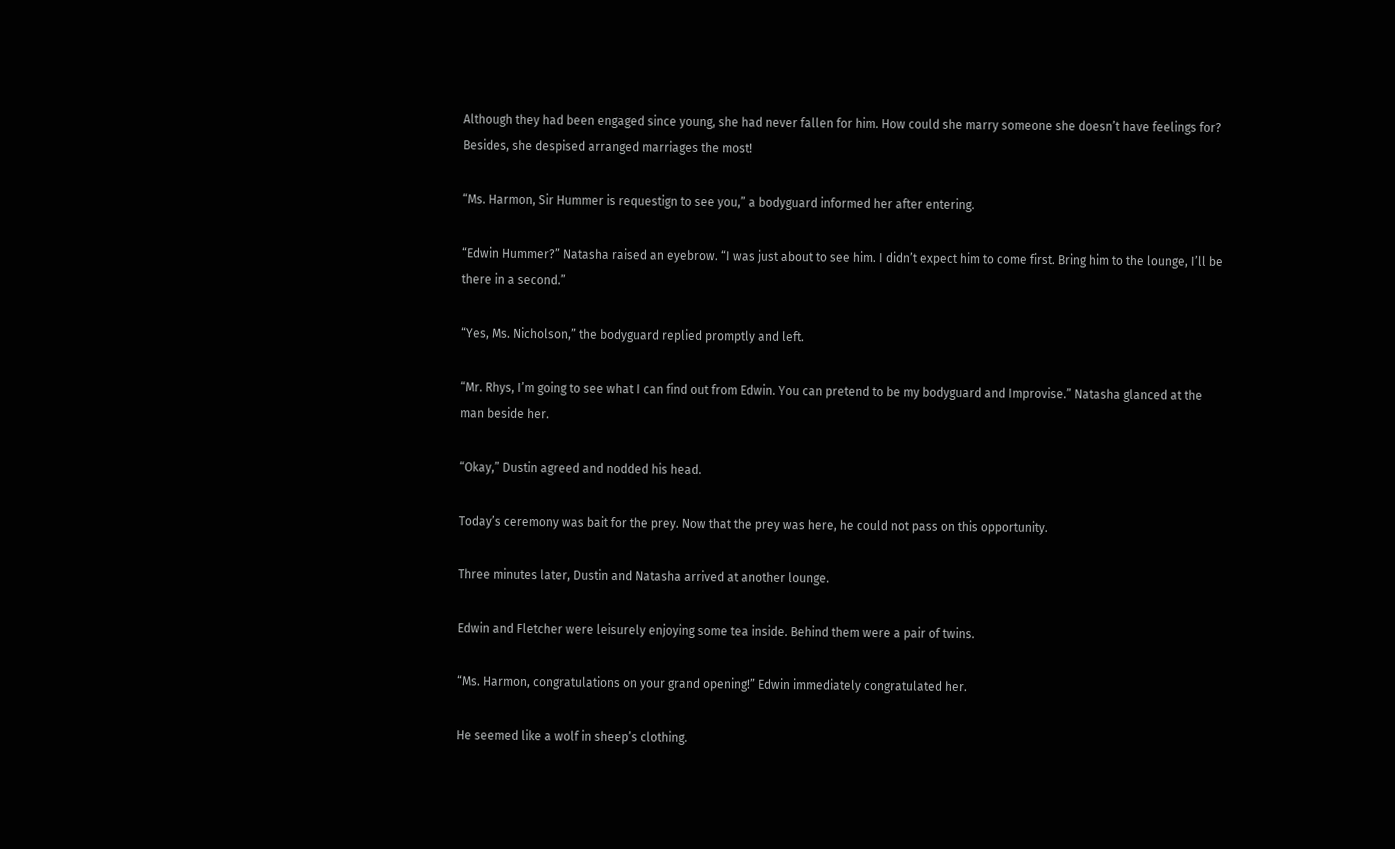Although they had been engaged since young, she had never fallen for him. How could she marry someone she doesn’t have feelings for? Besides, she despised arranged marriages the most!

“Ms. Harmon, Sir Hummer is requestign to see you,” a bodyguard informed her after entering.

“Edwin Hummer?” Natasha raised an eyebrow. “I was just about to see him. I didn’t expect him to come first. Bring him to the lounge, I’ll be there in a second.”

“Yes, Ms. Nicholson,” the bodyguard replied promptly and left.

“Mr. Rhys, I’m going to see what I can find out from Edwin. You can pretend to be my bodyguard and Improvise.” Natasha glanced at the man beside her.

“Okay,” Dustin agreed and nodded his head.

Today’s ceremony was bait for the prey. Now that the prey was here, he could not pass on this opportunity.

Three minutes later, Dustin and Natasha arrived at another lounge.

Edwin and Fletcher were leisurely enjoying some tea inside. Behind them were a pair of twins.

“Ms. Harmon, congratulations on your grand opening!” Edwin immediately congratulated her.

He seemed like a wolf in sheep’s clothing.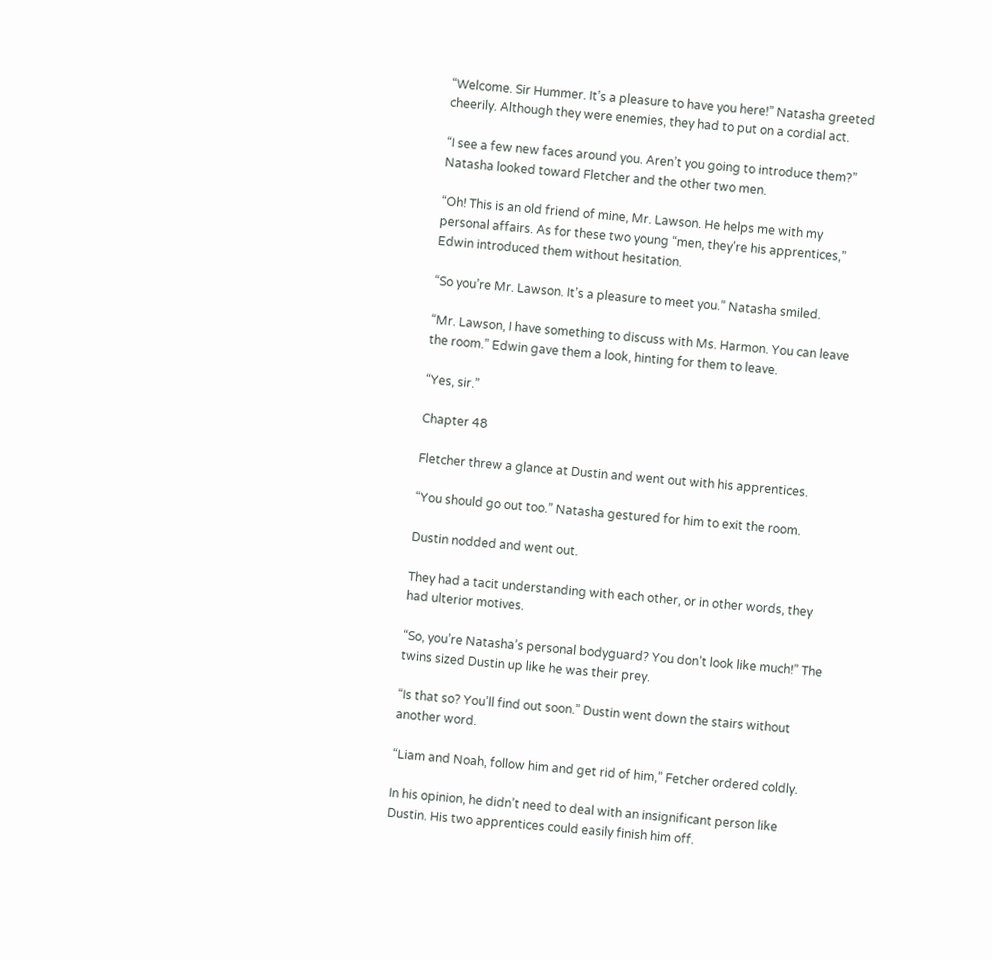“Welcome. Sir Hummer. It’s a pleasure to have you here!” Natasha greeted cheerily. Although they were enemies, they had to put on a cordial act.

“I see a few new faces around you. Aren’t you going to introduce them?” Natasha looked toward Fletcher and the other two men.

“Oh! This is an old friend of mine, Mr. Lawson. He helps me with my personal affairs. As for these two young “men, they’re his apprentices,” Edwin introduced them without hesitation.

“So you’re Mr. Lawson. It’s a pleasure to meet you.” Natasha smiled.

“Mr. Lawson, I have something to discuss with Ms. Harmon. You can leave the room.” Edwin gave them a look, hinting for them to leave.

“Yes, sir.”

Chapter 48

Fletcher threw a glance at Dustin and went out with his apprentices.

“You should go out too.” Natasha gestured for him to exit the room.

Dustin nodded and went out.

They had a tacit understanding with each other, or in other words, they had ulterior motives.

“So, you’re Natasha’s personal bodyguard? You don’t look like much!” The twins sized Dustin up like he was their prey.

“Is that so? You’ll find out soon.” Dustin went down the stairs without another word.

“Liam and Noah, follow him and get rid of him,” Fetcher ordered coldly.

In his opinion, he didn’t need to deal with an insignificant person like Dustin. His two apprentices could easily finish him off.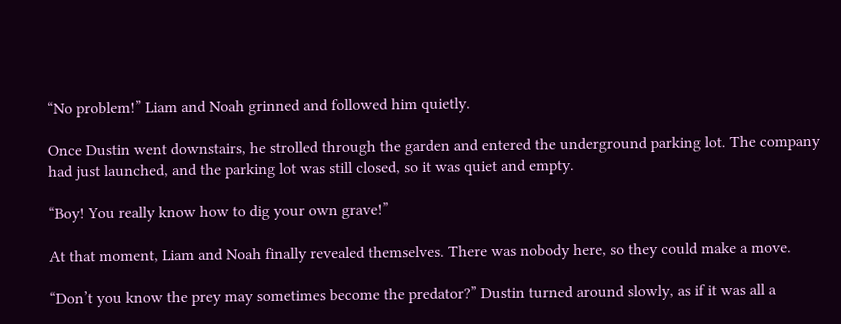“No problem!” Liam and Noah grinned and followed him quietly.

Once Dustin went downstairs, he strolled through the garden and entered the underground parking lot. The company had just launched, and the parking lot was still closed, so it was quiet and empty.

“Boy! You really know how to dig your own grave!”

At that moment, Liam and Noah finally revealed themselves. There was nobody here, so they could make a move.

“Don’t you know the prey may sometimes become the predator?” Dustin turned around slowly, as if it was all a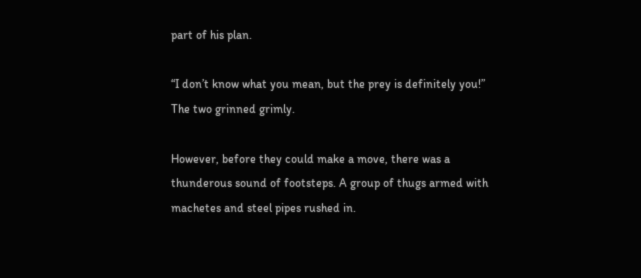part of his plan.

“I don’t know what you mean, but the prey is definitely you!” The two grinned grimly.

However, before they could make a move, there was a thunderous sound of footsteps. A group of thugs armed with machetes and steel pipes rushed in.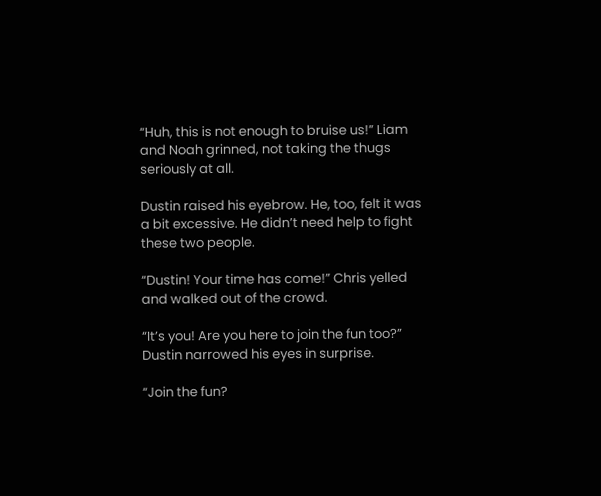“Huh, this is not enough to bruise us!” Liam and Noah grinned, not taking the thugs seriously at all.

Dustin raised his eyebrow. He, too, felt it was a bit excessive. He didn’t need help to fight these two people.

“Dustin! Your time has come!” Chris yelled and walked out of the crowd.

“It’s you! Are you here to join the fun too?” Dustin narrowed his eyes in surprise.

“Join the fun?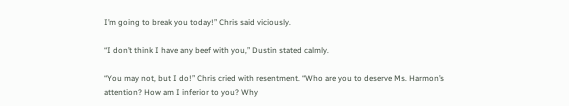I’m going to break you today!” Chris said viciously.

“I don’t think I have any beef with you,” Dustin stated calmly.

“You may not, but I do!” Chris cried with resentment. “Who are you to deserve Ms. Harmon’s attention? How am I inferior to you? Why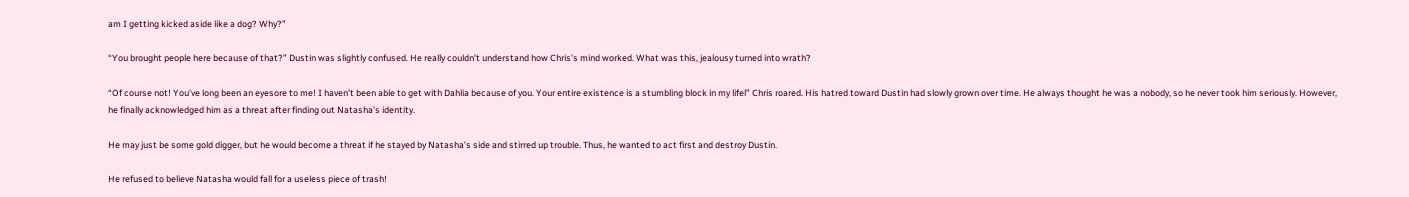am I getting kicked aside like a dog? Why?”

“You brought people here because of that?” Dustin was slightly confused. He really couldn’t understand how Chris’s mind worked. What was this, jealousy turned into wrath?

“Of course not! You’ve long been an eyesore to me! I haven’t been able to get with Dahlia because of you. Your entire existence is a stumbling block in my lifel” Chris roared. His hatred toward Dustin had slowly grown over time. He always thought he was a nobody, so he never took him seriously. However, he finally acknowledged him as a threat after finding out Natasha’s identity.

He may just be some gold digger, but he would become a threat if he stayed by Natasha’s side and stirred up trouble. Thus, he wanted to act first and destroy Dustin.

He refused to believe Natasha would fall for a useless piece of trash!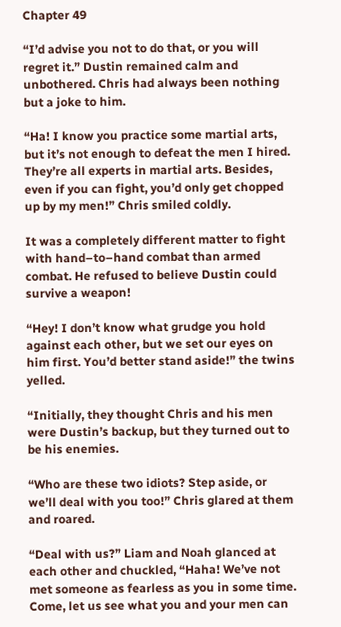Chapter 49

“I’d advise you not to do that, or you will regret it.” Dustin remained calm and unbothered. Chris had always been nothing but a joke to him.

“Ha! I know you practice some martial arts, but it’s not enough to defeat the men I hired. They’re all experts in martial arts. Besides, even if you can fight, you’d only get chopped up by my men!” Chris smiled coldly.

It was a completely different matter to fight with hand–to–hand combat than armed combat. He refused to believe Dustin could survive a weapon!

“Hey! I don’t know what grudge you hold against each other, but we set our eyes on him first. You’d better stand aside!” the twins yelled.

“Initially, they thought Chris and his men were Dustin’s backup, but they turned out to be his enemies.

“Who are these two idiots? Step aside, or we’ll deal with you too!” Chris glared at them and roared.

“Deal with us?” Liam and Noah glanced at each other and chuckled, “Haha! We’ve not met someone as fearless as you in some time. Come, let us see what you and your men can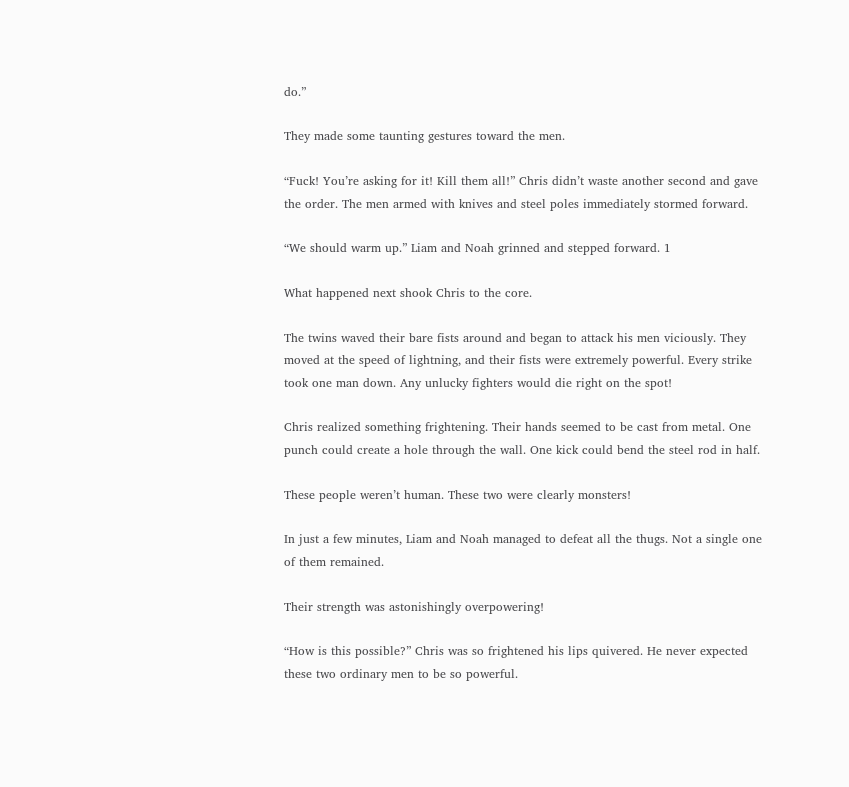do.”

They made some taunting gestures toward the men.

“Fuck! You’re asking for it! Kill them all!” Chris didn’t waste another second and gave the order. The men armed with knives and steel poles immediately stormed forward.

“We should warm up.” Liam and Noah grinned and stepped forward. 1

What happened next shook Chris to the core.

The twins waved their bare fists around and began to attack his men viciously. They moved at the speed of lightning, and their fists were extremely powerful. Every strike took one man down. Any unlucky fighters would die right on the spot!

Chris realized something frightening. Their hands seemed to be cast from metal. One punch could create a hole through the wall. One kick could bend the steel rod in half.

These people weren’t human. These two were clearly monsters!

In just a few minutes, Liam and Noah managed to defeat all the thugs. Not a single one of them remained.

Their strength was astonishingly overpowering!

“How is this possible?” Chris was so frightened his lips quivered. He never expected these two ordinary men to be so powerful.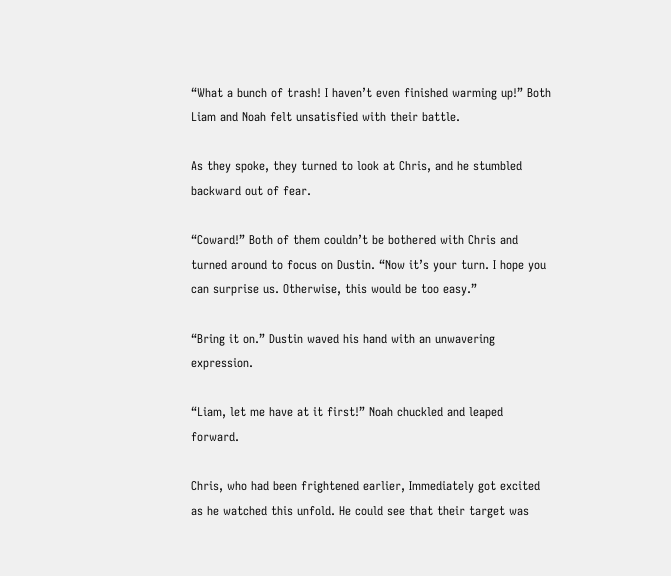“What a bunch of trash! I haven’t even finished warming up!” Both Liam and Noah felt unsatisfied with their battle.

As they spoke, they turned to look at Chris, and he stumbled backward out of fear.

“Coward!” Both of them couldn’t be bothered with Chris and turned around to focus on Dustin. “Now it’s your turn. I hope you can surprise us. Otherwise, this would be too easy.”

“Bring it on.” Dustin waved his hand with an unwavering expression.

“Liam, let me have at it first!” Noah chuckled and leaped forward.

Chris, who had been frightened earlier, Immediately got excited as he watched this unfold. He could see that their target was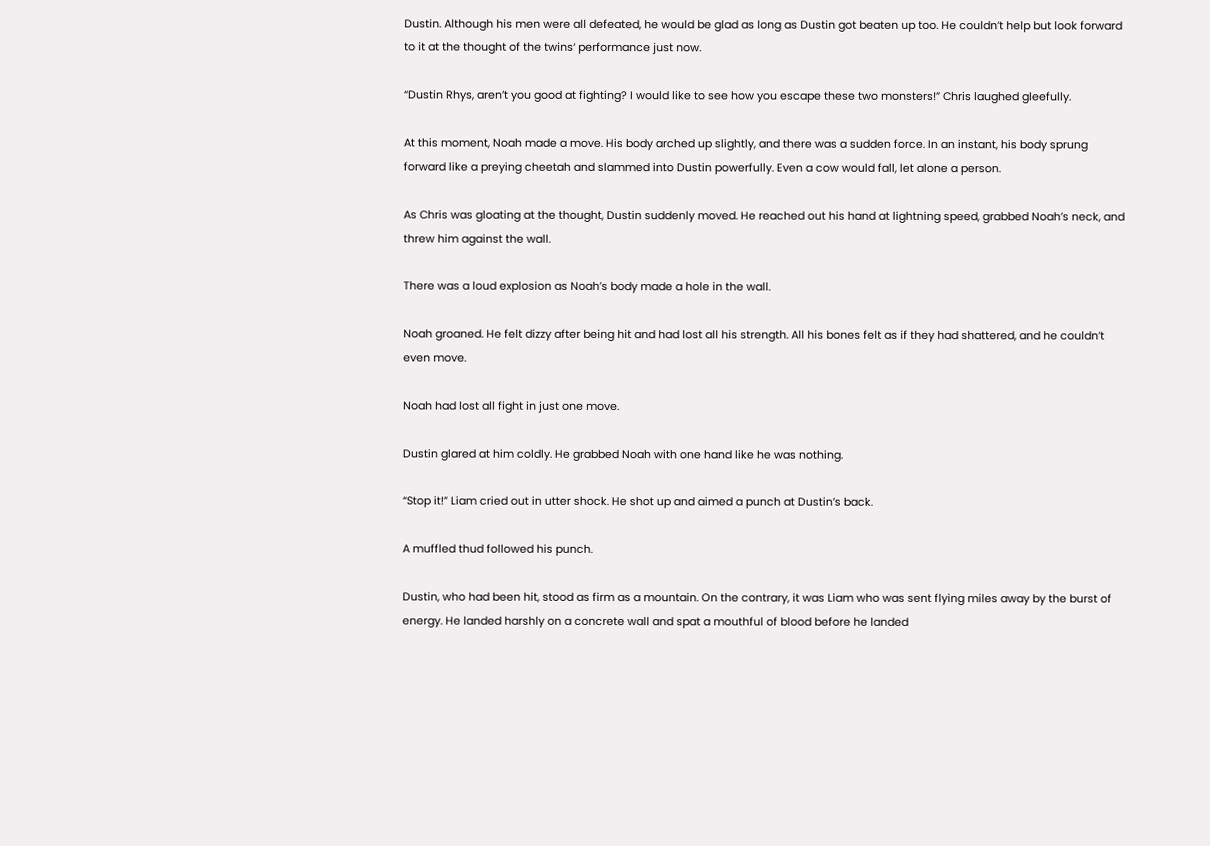Dustin. Although his men were all defeated, he would be glad as long as Dustin got beaten up too. He couldn’t help but look forward to it at the thought of the twins‘ performance just now.

“Dustin Rhys, aren’t you good at fighting? I would like to see how you escape these two monsters!” Chris laughed gleefully.

At this moment, Noah made a move. His body arched up slightly, and there was a sudden force. In an instant, his body sprung forward like a preying cheetah and slammed into Dustin powerfully. Even a cow would fall, let alone a person.

As Chris was gloating at the thought, Dustin suddenly moved. He reached out his hand at lightning speed, grabbed Noah’s neck, and threw him against the wall.

There was a loud explosion as Noah’s body made a hole in the wall.

Noah groaned. He felt dizzy after being hit and had lost all his strength. All his bones felt as if they had shattered, and he couldn’t even move.

Noah had lost all fight in just one move.

Dustin glared at him coldly. He grabbed Noah with one hand like he was nothing.

“Stop it!” Liam cried out in utter shock. He shot up and aimed a punch at Dustin’s back.

A muffled thud followed his punch.

Dustin, who had been hit, stood as firm as a mountain. On the contrary, it was Liam who was sent flying miles away by the burst of energy. He landed harshly on a concrete wall and spat a mouthful of blood before he landed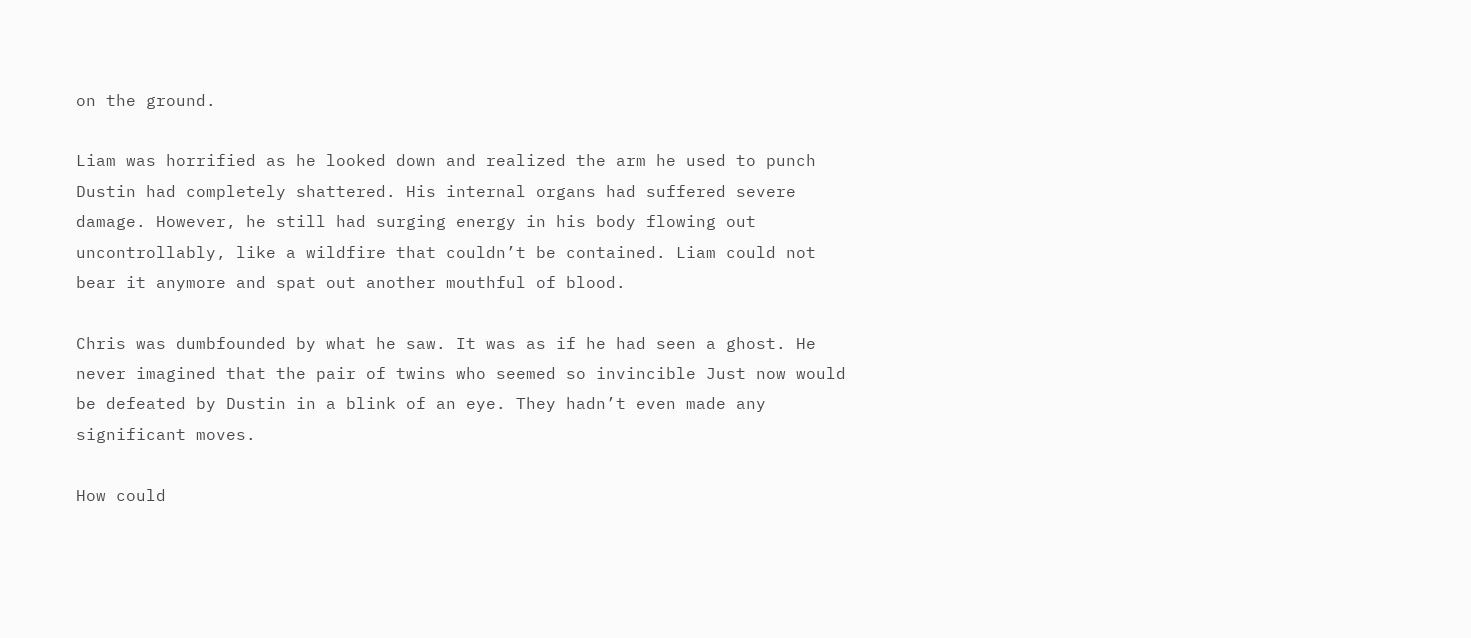on the ground.

Liam was horrified as he looked down and realized the arm he used to punch Dustin had completely shattered. His internal organs had suffered severe damage. However, he still had surging energy in his body flowing out uncontrollably, like a wildfire that couldn’t be contained. Liam could not bear it anymore and spat out another mouthful of blood.

Chris was dumbfounded by what he saw. It was as if he had seen a ghost. He never imagined that the pair of twins who seemed so invincible Just now would be defeated by Dustin in a blink of an eye. They hadn’t even made any significant moves.

How could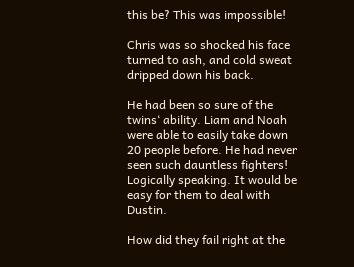this be? This was impossible!

Chris was so shocked his face turned to ash, and cold sweat dripped down his back.

He had been so sure of the twins‘ ability. Liam and Noah were able to easily take down 20 people before. He had never seen such dauntless fighters! Logically speaking. It would be easy for them to deal with Dustin.

How did they fail right at the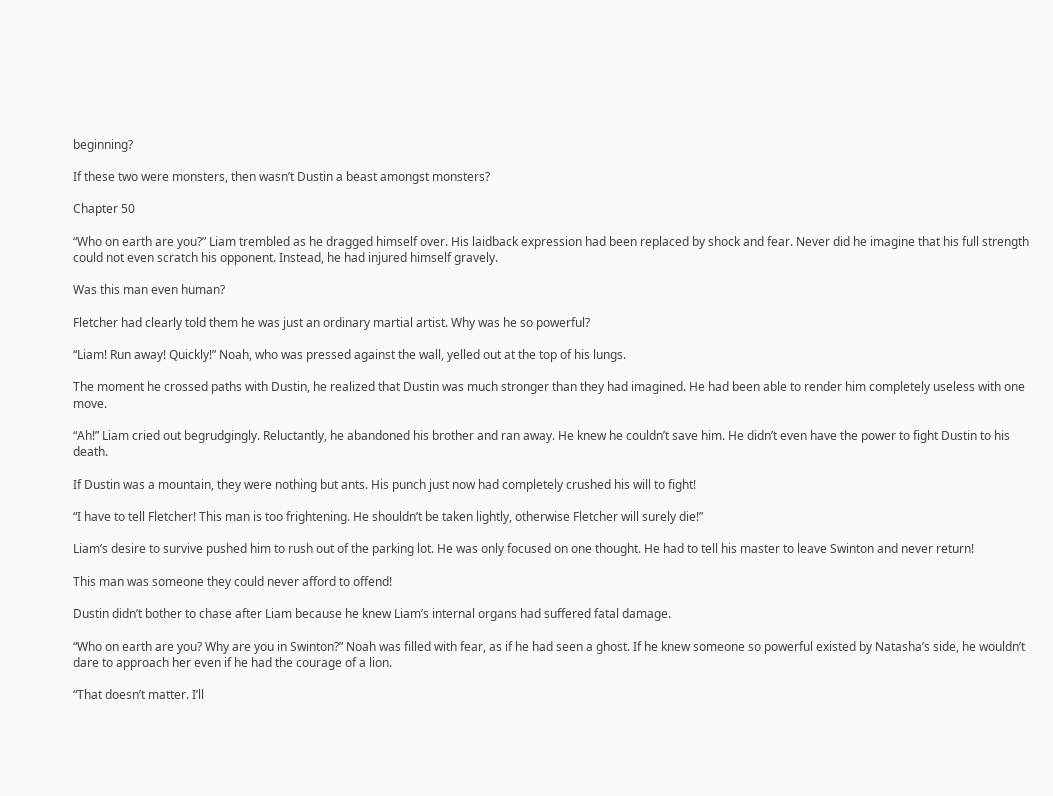beginning?

If these two were monsters, then wasn’t Dustin a beast amongst monsters?

Chapter 50

“Who on earth are you?” Liam trembled as he dragged himself over. His laidback expression had been replaced by shock and fear. Never did he imagine that his full strength could not even scratch his opponent. Instead, he had injured himself gravely.

Was this man even human?

Fletcher had clearly told them he was just an ordinary martial artist. Why was he so powerful?

“Liam! Run away! Quickly!” Noah, who was pressed against the wall, yelled out at the top of his lungs.

The moment he crossed paths with Dustin, he realized that Dustin was much stronger than they had imagined. He had been able to render him completely useless with one move.

“Ah!” Liam cried out begrudgingly. Reluctantly, he abandoned his brother and ran away. He knew he couldn’t save him. He didn’t even have the power to fight Dustin to his death.

If Dustin was a mountain, they were nothing but ants. His punch just now had completely crushed his will to fight!

“I have to tell Fletcher! This man is too frightening. He shouldn’t be taken lightly, otherwise Fletcher will surely die!”

Liam’s desire to survive pushed him to rush out of the parking lot. He was only focused on one thought. He had to tell his master to leave Swinton and never return!

This man was someone they could never afford to offend!

Dustin didn’t bother to chase after Liam because he knew Liam’s internal organs had suffered fatal damage.

“Who on earth are you? Why are you in Swinton?” Noah was filled with fear, as if he had seen a ghost. If he knew someone so powerful existed by Natasha’s side, he wouldn’t dare to approach her even if he had the courage of a lion.

“That doesn’t matter. I’ll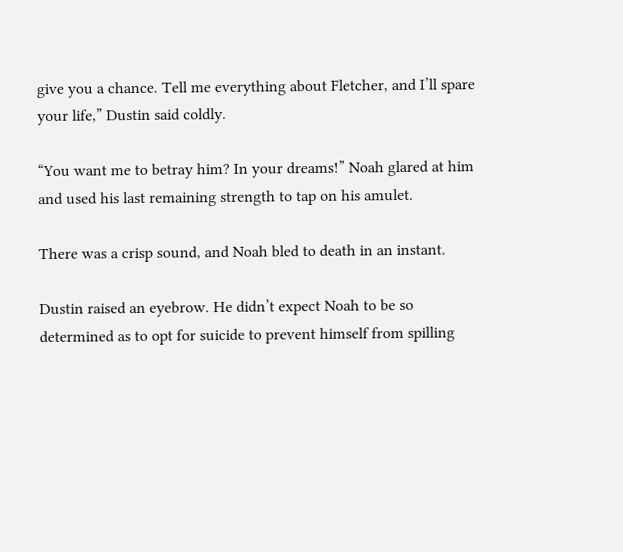give you a chance. Tell me everything about Fletcher, and I’ll spare your life,” Dustin said coldly.

“You want me to betray him? In your dreams!” Noah glared at him and used his last remaining strength to tap on his amulet.

There was a crisp sound, and Noah bled to death in an instant.

Dustin raised an eyebrow. He didn’t expect Noah to be so determined as to opt for suicide to prevent himself from spilling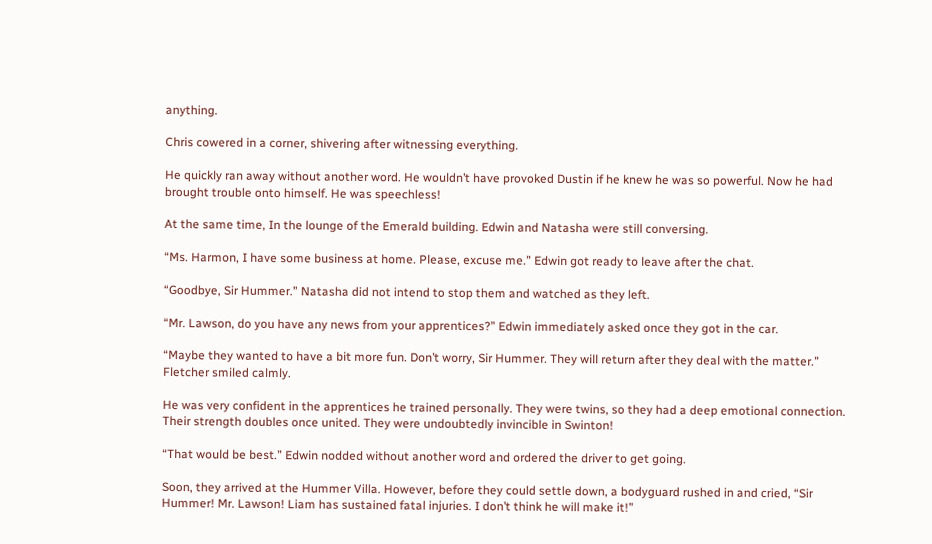anything.

Chris cowered in a corner, shivering after witnessing everything.

He quickly ran away without another word. He wouldn’t have provoked Dustin if he knew he was so powerful. Now he had brought trouble onto himself. He was speechless!

At the same time, In the lounge of the Emerald building. Edwin and Natasha were still conversing.

“Ms. Harmon, I have some business at home. Please, excuse me.” Edwin got ready to leave after the chat.

“Goodbye, Sir Hummer.” Natasha did not intend to stop them and watched as they left.

“Mr. Lawson, do you have any news from your apprentices?” Edwin immediately asked once they got in the car.

“Maybe they wanted to have a bit more fun. Don’t worry, Sir Hummer. They will return after they deal with the matter.” Fletcher smiled calmly.

He was very confident in the apprentices he trained personally. They were twins, so they had a deep emotional connection. Their strength doubles once united. They were undoubtedly invincible in Swinton!

“That would be best.” Edwin nodded without another word and ordered the driver to get going.

Soon, they arrived at the Hummer Villa. However, before they could settle down, a bodyguard rushed in and cried, “Sir Hummer! Mr. Lawson! Liam has sustained fatal injuries. I don’t think he will make it!”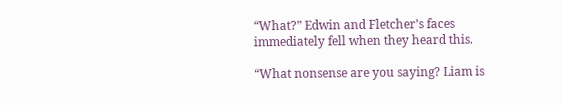“What?” Edwin and Fletcher’s faces immediately fell when they heard this.

“What nonsense are you saying? Liam is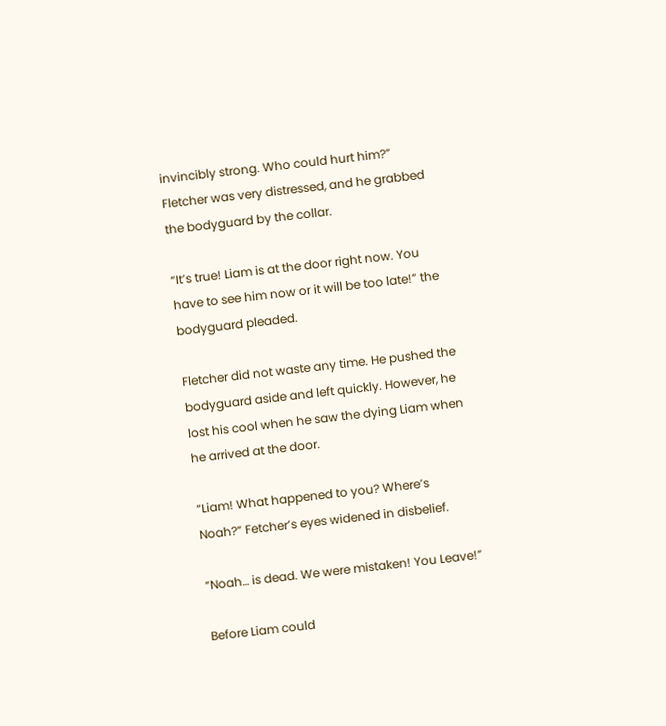invincibly strong. Who could hurt him?” Fletcher was very distressed, and he grabbed the bodyguard by the collar.

“It’s true! Liam is at the door right now. You have to see him now or it will be too late!” the bodyguard pleaded.

Fletcher did not waste any time. He pushed the bodyguard aside and left quickly. However, he lost his cool when he saw the dying Liam when he arrived at the door.

“Liam! What happened to you? Where’s Noah?” Fetcher’s eyes widened in disbelief.

“Noah… is dead. We were mistaken! You Leave!”

Before Liam could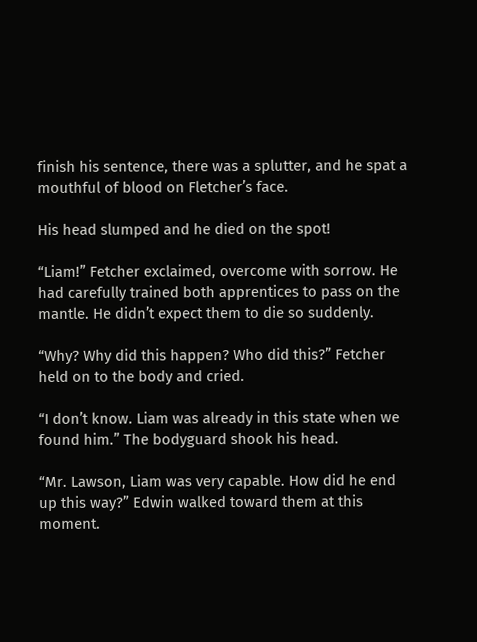finish his sentence, there was a splutter, and he spat a mouthful of blood on Fletcher’s face.

His head slumped and he died on the spot!

“Liam!” Fetcher exclaimed, overcome with sorrow. He had carefully trained both apprentices to pass on the mantle. He didn’t expect them to die so suddenly.

“Why? Why did this happen? Who did this?” Fetcher held on to the body and cried.

“I don’t know. Liam was already in this state when we found him.” The bodyguard shook his head.

“Mr. Lawson, Liam was very capable. How did he end up this way?” Edwin walked toward them at this moment.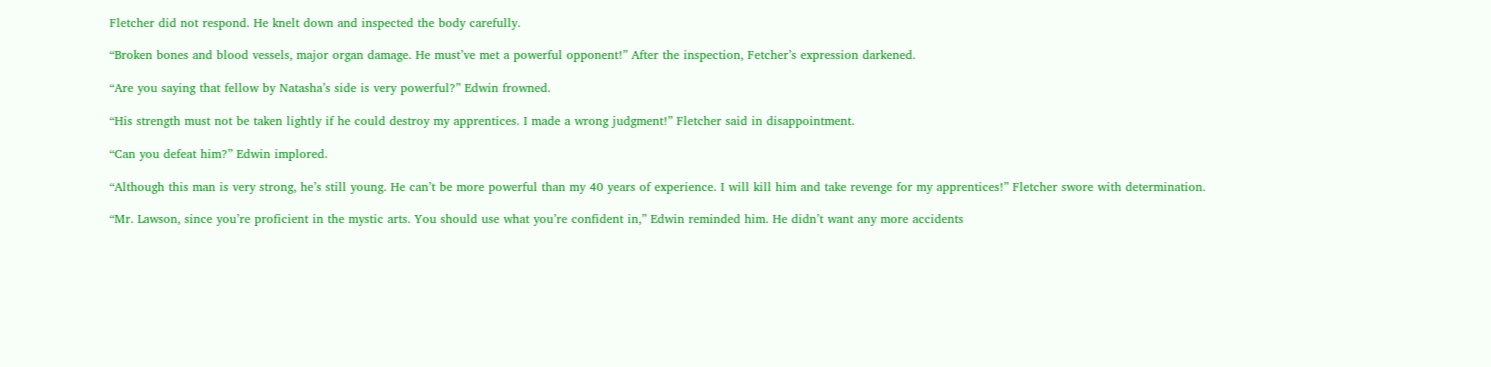Fletcher did not respond. He knelt down and inspected the body carefully.

“Broken bones and blood vessels, major organ damage. He must’ve met a powerful opponent!” After the inspection, Fetcher’s expression darkened.

“Are you saying that fellow by Natasha’s side is very powerful?” Edwin frowned.

“His strength must not be taken lightly if he could destroy my apprentices. I made a wrong judgment!” Fletcher said in disappointment.

“Can you defeat him?” Edwin implored.

“Although this man is very strong, he’s still young. He can’t be more powerful than my 40 years of experience. I will kill him and take revenge for my apprentices!” Fletcher swore with determination.

“Mr. Lawson, since you’re proficient in the mystic arts. You should use what you’re confident in,” Edwin reminded him. He didn’t want any more accidents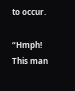to occur.

“Hmph! This man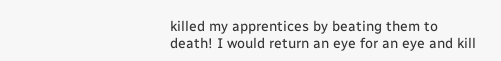killed my apprentices by beating them to death! I would return an eye for an eye and kill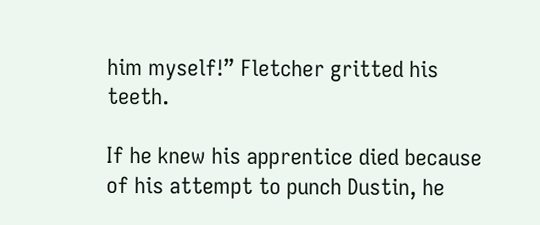him myself!” Fletcher gritted his teeth.

If he knew his apprentice died because of his attempt to punch Dustin, he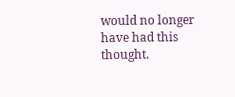would no longer have had this thought.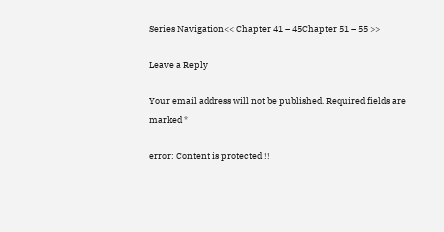Series Navigation<< Chapter 41 – 45Chapter 51 – 55 >>

Leave a Reply

Your email address will not be published. Required fields are marked *

error: Content is protected !!